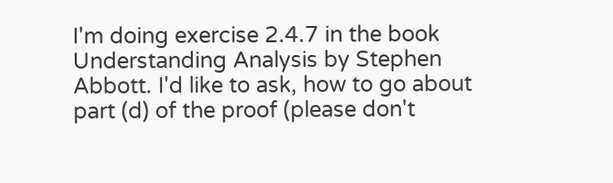I'm doing exercise 2.4.7 in the book Understanding Analysis by Stephen Abbott. I'd like to ask, how to go about part (d) of the proof (please don't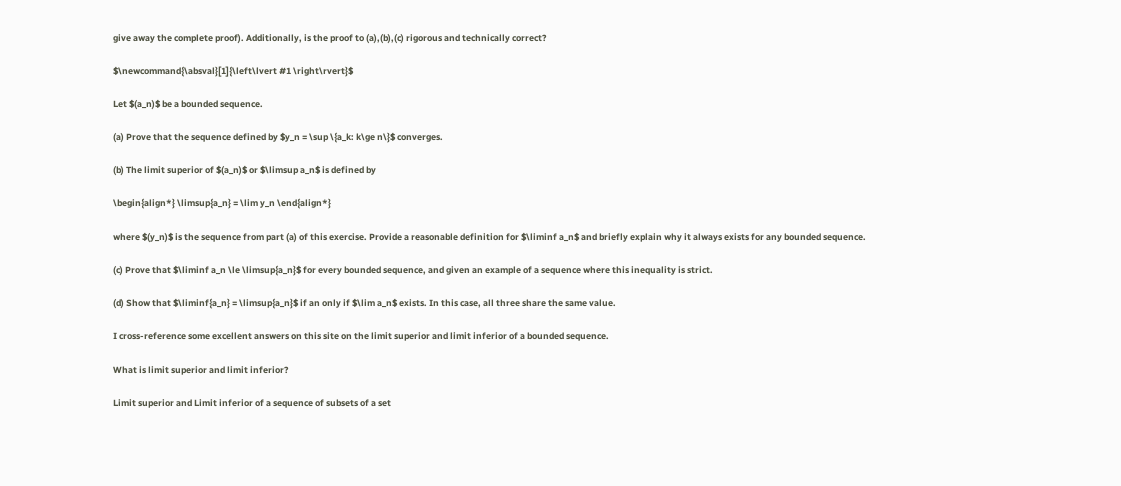give away the complete proof). Additionally, is the proof to (a),(b),(c) rigorous and technically correct?

$\newcommand{\absval}[1]{\left\lvert #1 \right\rvert}$

Let $(a_n)$ be a bounded sequence.

(a) Prove that the sequence defined by $y_n = \sup \{a_k: k\ge n\}$ converges.

(b) The limit superior of $(a_n)$ or $\limsup a_n$ is defined by

\begin{align*} \limsup{a_n} = \lim y_n \end{align*}

where $(y_n)$ is the sequence from part (a) of this exercise. Provide a reasonable definition for $\liminf a_n$ and briefly explain why it always exists for any bounded sequence.

(c) Prove that $\liminf a_n \le \limsup{a_n}$ for every bounded sequence, and given an example of a sequence where this inequality is strict.

(d) Show that $\liminf{a_n} = \limsup{a_n}$ if an only if $\lim a_n$ exists. In this case, all three share the same value.

I cross-reference some excellent answers on this site on the limit superior and limit inferior of a bounded sequence.

What is limit superior and limit inferior?

Limit superior and Limit inferior of a sequence of subsets of a set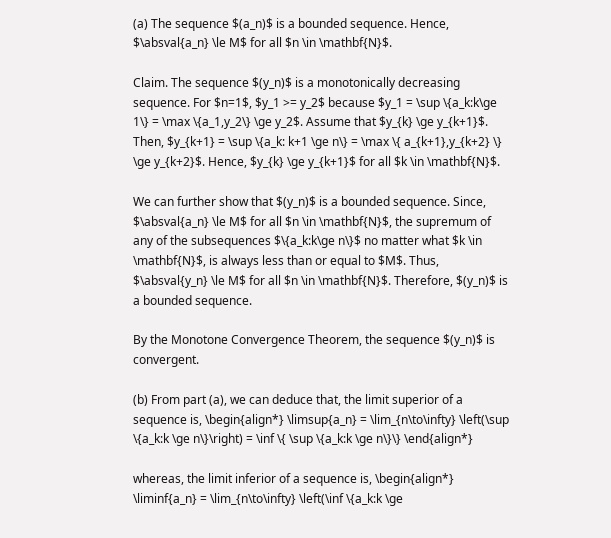(a) The sequence $(a_n)$ is a bounded sequence. Hence, $\absval{a_n} \le M$ for all $n \in \mathbf{N}$.

Claim. The sequence $(y_n)$ is a monotonically decreasing sequence. For $n=1$, $y_1 >= y_2$ because $y_1 = \sup \{a_k:k\ge 1\} = \max \{a_1,y_2\} \ge y_2$. Assume that $y_{k} \ge y_{k+1}$. Then, $y_{k+1} = \sup \{a_k: k+1 \ge n\} = \max \{ a_{k+1},y_{k+2} \} \ge y_{k+2}$. Hence, $y_{k} \ge y_{k+1}$ for all $k \in \mathbf{N}$.

We can further show that $(y_n)$ is a bounded sequence. Since, $\absval{a_n} \le M$ for all $n \in \mathbf{N}$, the supremum of any of the subsequences $\{a_k:k\ge n\}$ no matter what $k \in \mathbf{N}$, is always less than or equal to $M$. Thus, $\absval{y_n} \le M$ for all $n \in \mathbf{N}$. Therefore, $(y_n)$ is a bounded sequence.

By the Monotone Convergence Theorem, the sequence $(y_n)$ is convergent.

(b) From part (a), we can deduce that, the limit superior of a sequence is, \begin{align*} \limsup{a_n} = \lim_{n\to\infty} \left(\sup \{a_k:k \ge n\}\right) = \inf \{ \sup \{a_k:k \ge n\}\} \end{align*}

whereas, the limit inferior of a sequence is, \begin{align*} \liminf{a_n} = \lim_{n\to\infty} \left(\inf \{a_k:k \ge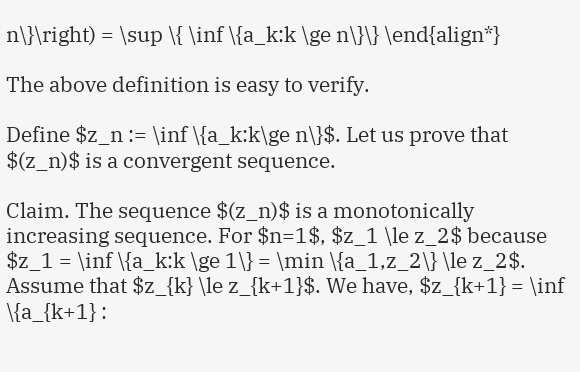n\}\right) = \sup \{ \inf \{a_k:k \ge n\}\} \end{align*}

The above definition is easy to verify.

Define $z_n := \inf \{a_k:k\ge n\}$. Let us prove that $(z_n)$ is a convergent sequence.

Claim. The sequence $(z_n)$ is a monotonically increasing sequence. For $n=1$, $z_1 \le z_2$ because $z_1 = \inf \{a_k:k \ge 1\} = \min \{a_1,z_2\} \le z_2$. Assume that $z_{k} \le z_{k+1}$. We have, $z_{k+1} = \inf \{a_{k+1} :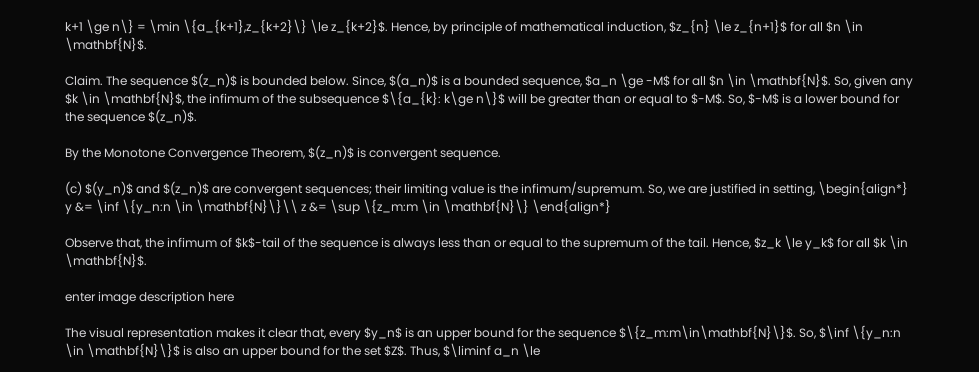k+1 \ge n\} = \min \{a_{k+1},z_{k+2}\} \le z_{k+2}$. Hence, by principle of mathematical induction, $z_{n} \le z_{n+1}$ for all $n \in \mathbf{N}$.

Claim. The sequence $(z_n)$ is bounded below. Since, $(a_n)$ is a bounded sequence, $a_n \ge -M$ for all $n \in \mathbf{N}$. So, given any $k \in \mathbf{N}$, the infimum of the subsequence $\{a_{k}: k\ge n\}$ will be greater than or equal to $-M$. So, $-M$ is a lower bound for the sequence $(z_n)$.

By the Monotone Convergence Theorem, $(z_n)$ is convergent sequence.

(c) $(y_n)$ and $(z_n)$ are convergent sequences; their limiting value is the infimum/supremum. So, we are justified in setting, \begin{align*} y &= \inf \{y_n:n \in \mathbf{N}\}\\ z &= \sup \{z_m:m \in \mathbf{N}\} \end{align*}

Observe that, the infimum of $k$-tail of the sequence is always less than or equal to the supremum of the tail. Hence, $z_k \le y_k$ for all $k \in \mathbf{N}$.

enter image description here

The visual representation makes it clear that, every $y_n$ is an upper bound for the sequence $\{z_m:m\in\mathbf{N}\}$. So, $\inf \{y_n:n \in \mathbf{N}\}$ is also an upper bound for the set $Z$. Thus, $\liminf a_n \le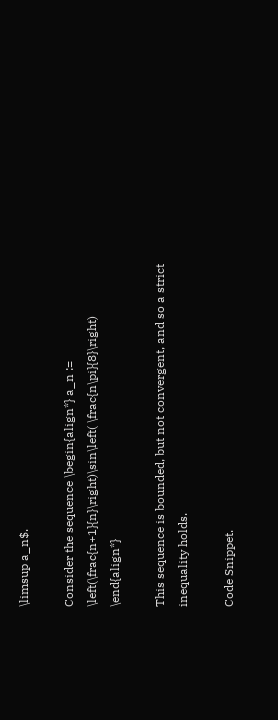\limsup a_n$.

Consider the sequence \begin{align*} a_n := \left(\frac{n+1}{n}\right)\sin\left( \frac{n\pi}{8}\right) \end{align*}

This sequence is bounded, but not convergent, and so a strict inequality holds.

Code Snippet.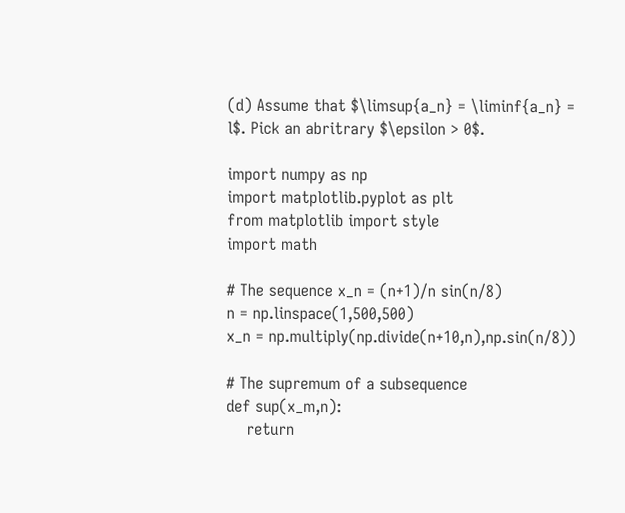(d) Assume that $\limsup{a_n} = \liminf{a_n} = l$. Pick an abritrary $\epsilon > 0$.

import numpy as np
import matplotlib.pyplot as plt
from matplotlib import style
import math

# The sequence x_n = (n+1)/n sin(n/8)
n = np.linspace(1,500,500)
x_n = np.multiply(np.divide(n+10,n),np.sin(n/8))

# The supremum of a subsequence
def sup(x_m,n):
    return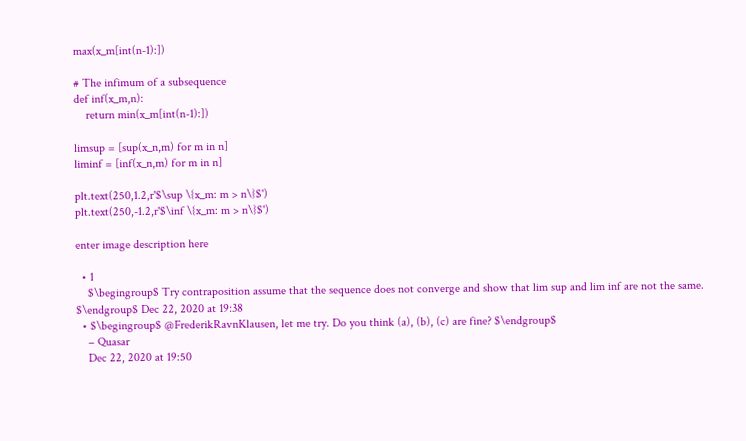max(x_m[int(n-1):])

# The infimum of a subsequence
def inf(x_m,n):
    return min(x_m[int(n-1):])

limsup = [sup(x_n,m) for m in n]
liminf = [inf(x_n,m) for m in n]

plt.text(250,1.2,r'$\sup \{x_m: m > n\}$')
plt.text(250,-1.2,r'$\inf \{x_m: m > n\}$')

enter image description here

  • 1
    $\begingroup$ Try contraposition assume that the sequence does not converge and show that lim sup and lim inf are not the same. $\endgroup$ Dec 22, 2020 at 19:38
  • $\begingroup$ @FrederikRavnKlausen, let me try. Do you think (a), (b), (c) are fine? $\endgroup$
    – Quasar
    Dec 22, 2020 at 19:50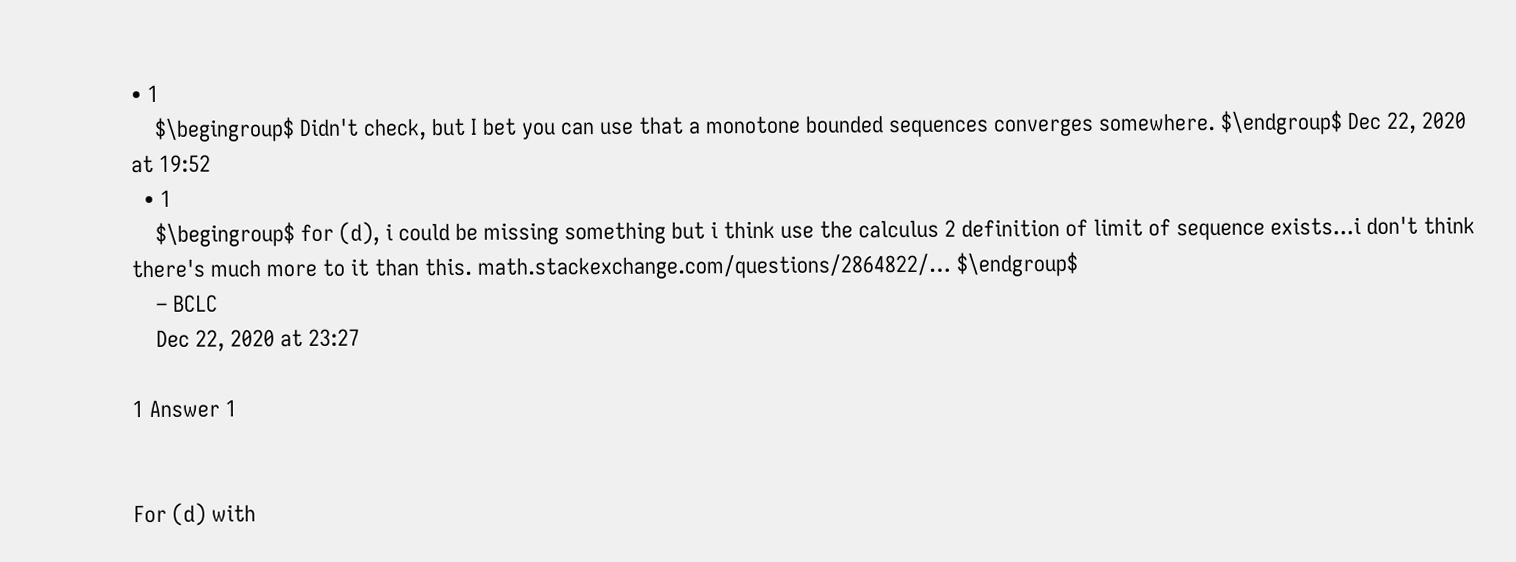• 1
    $\begingroup$ Didn't check, but I bet you can use that a monotone bounded sequences converges somewhere. $\endgroup$ Dec 22, 2020 at 19:52
  • 1
    $\begingroup$ for (d), i could be missing something but i think use the calculus 2 definition of limit of sequence exists...i don't think there's much more to it than this. math.stackexchange.com/questions/2864822/… $\endgroup$
    – BCLC
    Dec 22, 2020 at 23:27

1 Answer 1


For (d) with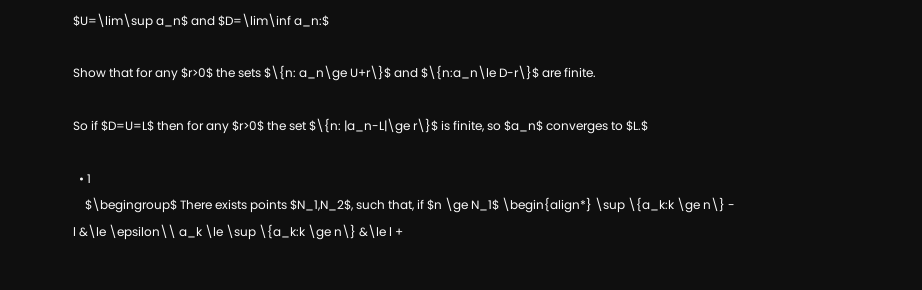$U=\lim\sup a_n$ and $D=\lim\inf a_n:$

Show that for any $r>0$ the sets $\{n: a_n\ge U+r\}$ and $\{n:a_n\le D-r\}$ are finite.

So if $D=U=L$ then for any $r>0$ the set $\{n: |a_n-L|\ge r\}$ is finite, so $a_n$ converges to $L.$

  • 1
    $\begingroup$ There exists points $N_1,N_2$, such that, if $n \ge N_1$ \begin{align*} \sup \{a_k:k \ge n\} - l &\le \epsilon\\ a_k \le \sup \{a_k:k \ge n\} &\le l +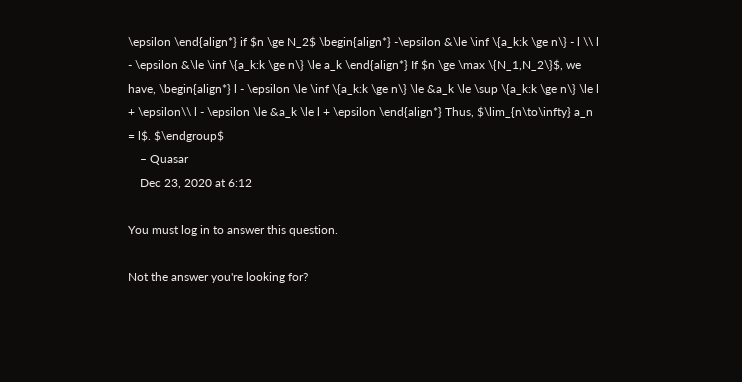\epsilon \end{align*} if $n \ge N_2$ \begin{align*} -\epsilon &\le \inf \{a_k:k \ge n\} - l \\ l - \epsilon &\le \inf \{a_k:k \ge n\} \le a_k \end{align*} If $n \ge \max \{N_1,N_2\}$, we have, \begin{align*} l - \epsilon \le \inf \{a_k:k \ge n\} \le &a_k \le \sup \{a_k:k \ge n\} \le l + \epsilon\\ l - \epsilon \le &a_k \le l + \epsilon \end{align*} Thus, $\lim_{n\to\infty} a_n = l$. $\endgroup$
    – Quasar
    Dec 23, 2020 at 6:12

You must log in to answer this question.

Not the answer you're looking for?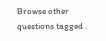Browse other questions tagged .